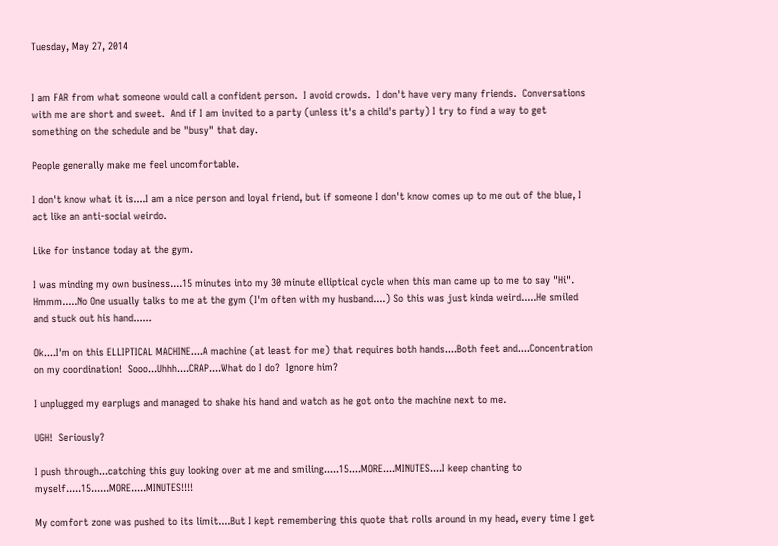Tuesday, May 27, 2014


I am FAR from what someone would call a confident person.  I avoid crowds.  I don't have very many friends.  Conversations with me are short and sweet.  And if I am invited to a party (unless it's a child's party) I try to find a way to get something on the schedule and be "busy" that day.

People generally make me feel uncomfortable.

I don't know what it is....I am a nice person and loyal friend, but if someone I don't know comes up to me out of the blue, I act like an anti-social weirdo.

Like for instance today at the gym.

I was minding my own business....15 minutes into my 30 minute elliptical cycle when this man came up to me to say "Hi".  Hmmm.....No One usually talks to me at the gym (I'm often with my husband....) So this was just kinda weird.....He smiled and stuck out his hand......

Ok....I'm on this ELLIPTICAL MACHINE....A machine (at least for me) that requires both hands....Both feet and....Concentration on my coordination!  Sooo...Uhhh....CRAP....What do I do?  Ignore him?

I unplugged my earplugs and managed to shake his hand and watch as he got onto the machine next to me.

UGH!  Seriously?

I push through...catching this guy looking over at me and smiling.....15....MORE....MINUTES....I keep chanting to myself.....15......MORE.....MINUTES!!!!

My comfort zone was pushed to its limit....But I kept remembering this quote that rolls around in my head, every time I get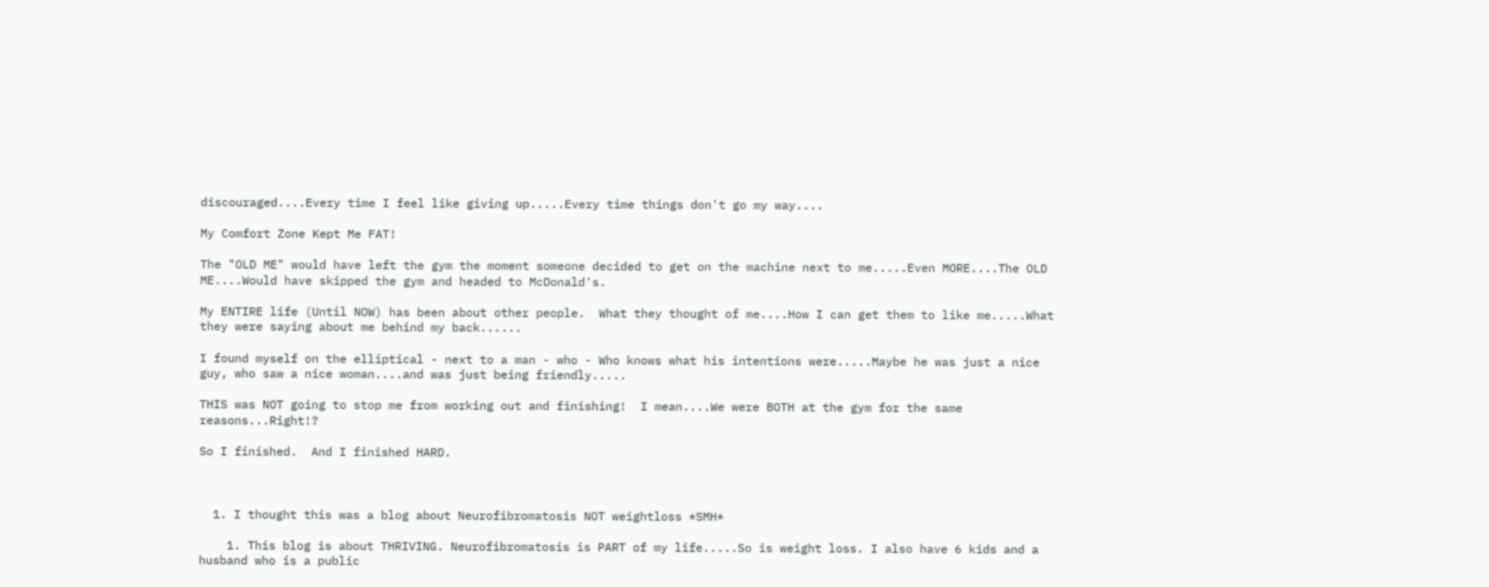discouraged....Every time I feel like giving up.....Every time things don't go my way....

My Comfort Zone Kept Me FAT!

The "OLD ME" would have left the gym the moment someone decided to get on the machine next to me.....Even MORE....The OLD ME....Would have skipped the gym and headed to McDonald's.

My ENTIRE life (Until NOW) has been about other people.  What they thought of me....How I can get them to like me.....What they were saying about me behind my back......

I found myself on the elliptical - next to a man - who - Who knows what his intentions were.....Maybe he was just a nice guy, who saw a nice woman....and was just being friendly.....

THIS was NOT going to stop me from working out and finishing!  I mean....We were BOTH at the gym for the same reasons...Right!?

So I finished.  And I finished HARD.



  1. I thought this was a blog about Neurofibromatosis NOT weightloss *SMH*

    1. This blog is about THRIVING. Neurofibromatosis is PART of my life.....So is weight loss. I also have 6 kids and a husband who is a public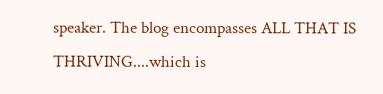speaker. The blog encompasses ALL THAT IS THRIVING....which is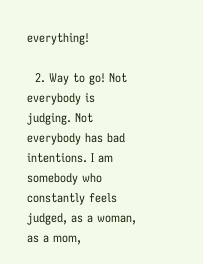everything!

  2. Way to go! Not everybody is judging. Not everybody has bad intentions. I am somebody who constantly feels judged, as a woman, as a mom,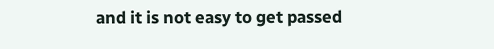and it is not easy to get passed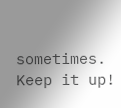sometimes. Keep it up!